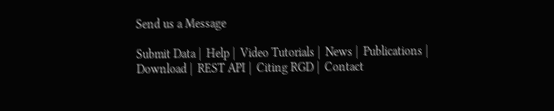Send us a Message

Submit Data |  Help |  Video Tutorials |  News |  Publications |  Download |  REST API |  Citing RGD |  Contact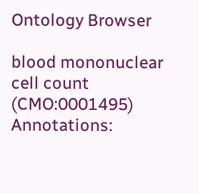Ontology Browser

blood mononuclear cell count (CMO:0001495)
Annotations: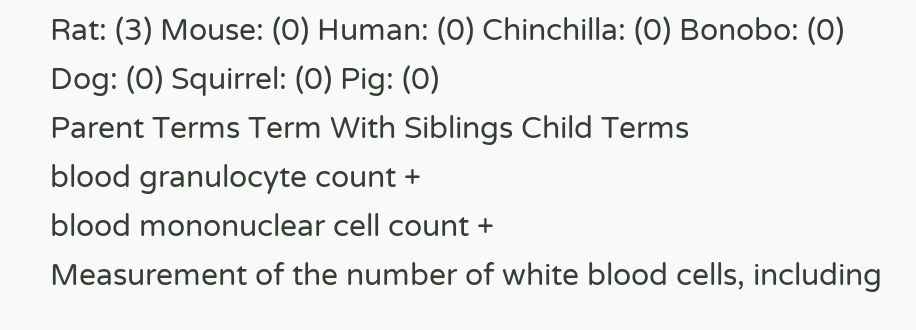Rat: (3) Mouse: (0) Human: (0) Chinchilla: (0) Bonobo: (0) Dog: (0) Squirrel: (0) Pig: (0)
Parent Terms Term With Siblings Child Terms
blood granulocyte count +
blood mononuclear cell count +
Measurement of the number of white blood cells, including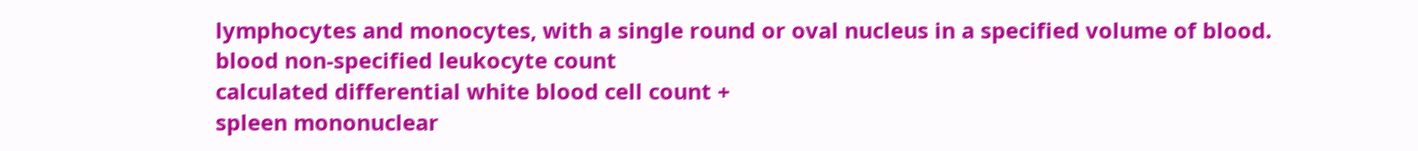lymphocytes and monocytes, with a single round or oval nucleus in a specified volume of blood.
blood non-specified leukocyte count
calculated differential white blood cell count +
spleen mononuclear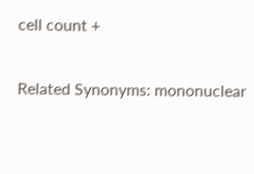cell count +

Related Synonyms: mononuclear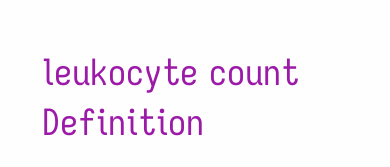leukocyte count
Definition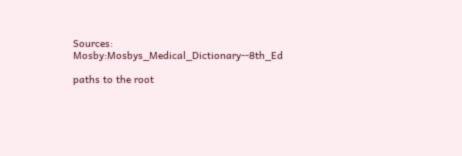Sources: Mosby:Mosbys_Medical_Dictionary--8th_Ed

paths to the root